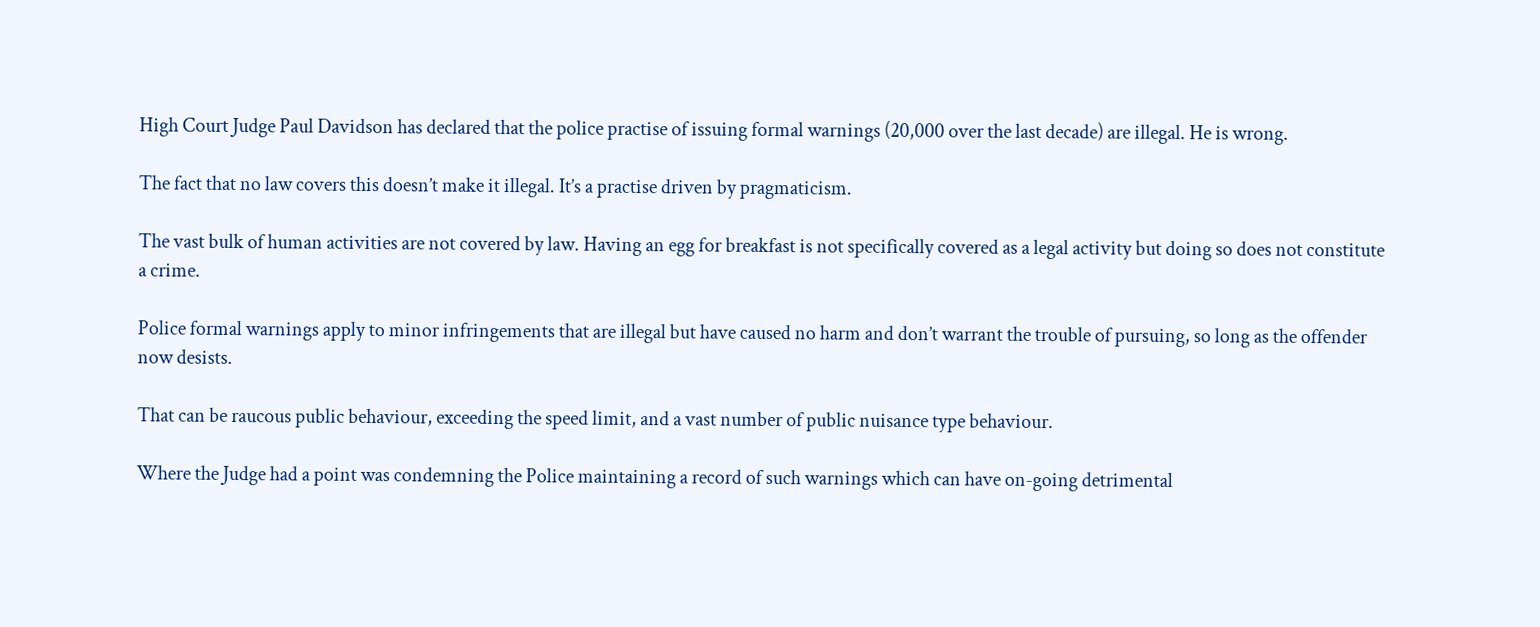High Court Judge Paul Davidson has declared that the police practise of issuing formal warnings (20,000 over the last decade) are illegal. He is wrong.

The fact that no law covers this doesn’t make it illegal. It’s a practise driven by pragmaticism.

The vast bulk of human activities are not covered by law. Having an egg for breakfast is not specifically covered as a legal activity but doing so does not constitute a crime.

Police formal warnings apply to minor infringements that are illegal but have caused no harm and don’t warrant the trouble of pursuing, so long as the offender now desists.

That can be raucous public behaviour, exceeding the speed limit, and a vast number of public nuisance type behaviour.

Where the Judge had a point was condemning the Police maintaining a record of such warnings which can have on-going detrimental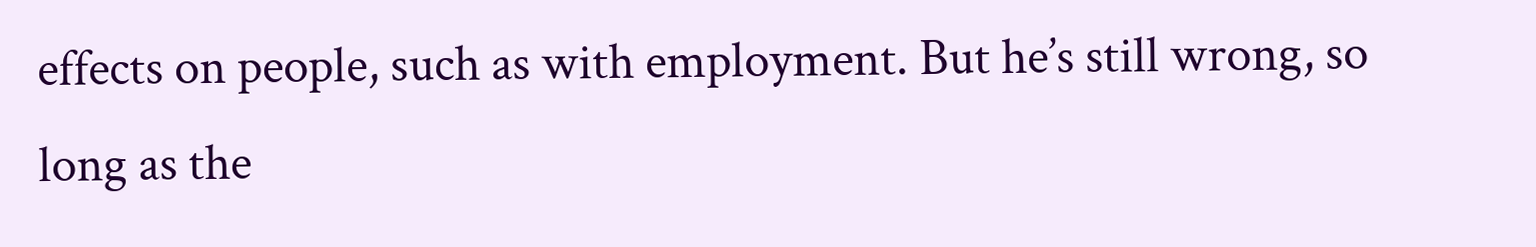effects on people, such as with employment. But he’s still wrong, so long as the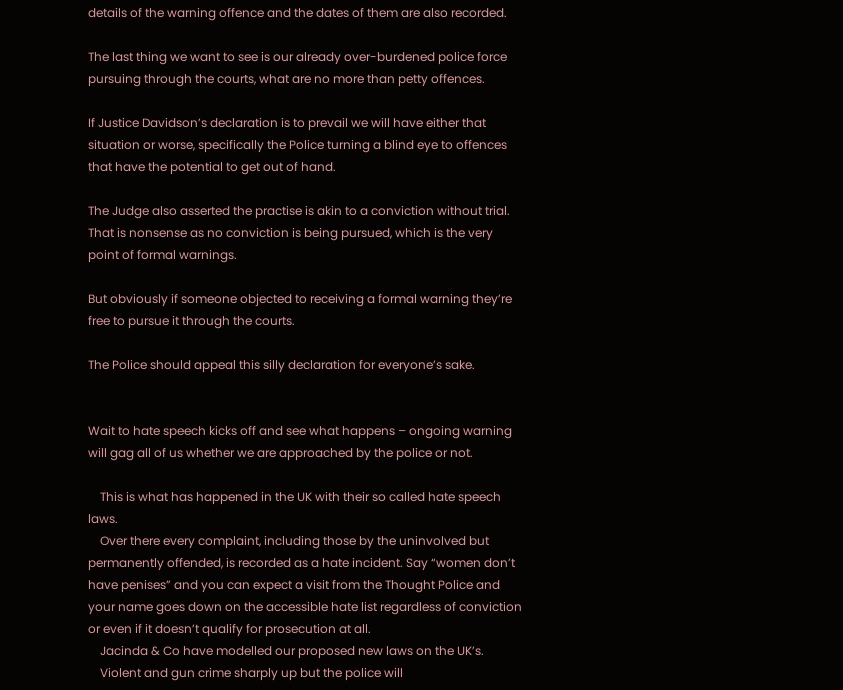details of the warning offence and the dates of them are also recorded.

The last thing we want to see is our already over-burdened police force pursuing through the courts, what are no more than petty offences.

If Justice Davidson’s declaration is to prevail we will have either that situation or worse, specifically the Police turning a blind eye to offences that have the potential to get out of hand.

The Judge also asserted the practise is akin to a conviction without trial. That is nonsense as no conviction is being pursued, which is the very point of formal warnings.

But obviously if someone objected to receiving a formal warning they’re free to pursue it through the courts.

The Police should appeal this silly declaration for everyone’s sake.


Wait to hate speech kicks off and see what happens – ongoing warning will gag all of us whether we are approached by the police or not.

    This is what has happened in the UK with their so called hate speech laws.
    Over there every complaint, including those by the uninvolved but permanently offended, is recorded as a hate incident. Say “women don’t have penises” and you can expect a visit from the Thought Police and your name goes down on the accessible hate list regardless of conviction or even if it doesn’t qualify for prosecution at all.
    Jacinda & Co have modelled our proposed new laws on the UK’s.
    Violent and gun crime sharply up but the police will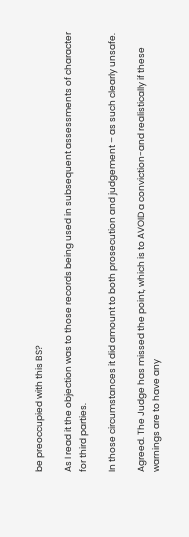be preoccupied with this BS?

As I read it the objection was to those records being used in subsequent assessments of character for third parties.

In those circumstances it did amount to both prosecution and judgement – as such clearly unsafe.

Agreed. The Judge has missed the point, which is to AVOID a conviction-and realistically if these warnings are to have any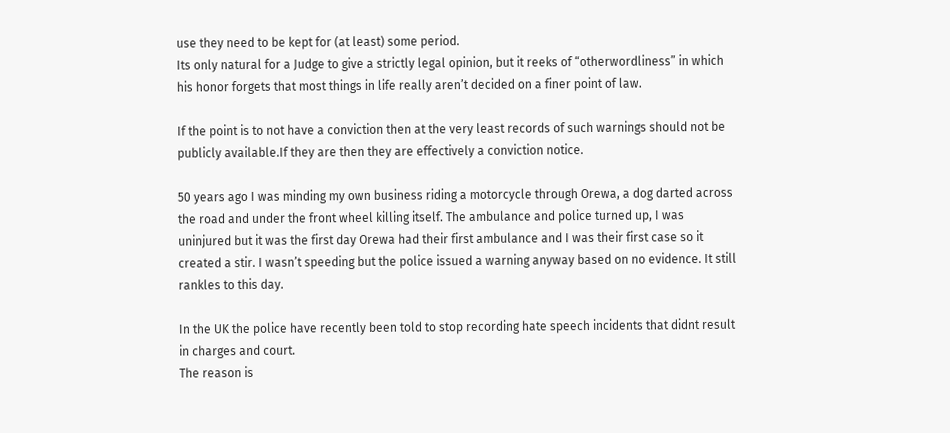use they need to be kept for (at least) some period.
Its only natural for a Judge to give a strictly legal opinion, but it reeks of “otherwordliness” in which his honor forgets that most things in life really aren’t decided on a finer point of law.

If the point is to not have a conviction then at the very least records of such warnings should not be publicly available.If they are then they are effectively a conviction notice.

50 years ago I was minding my own business riding a motorcycle through Orewa, a dog darted across the road and under the front wheel killing itself. The ambulance and police turned up, I was uninjured but it was the first day Orewa had their first ambulance and I was their first case so it created a stir. I wasn’t speeding but the police issued a warning anyway based on no evidence. It still rankles to this day.

In the UK the police have recently been told to stop recording hate speech incidents that didnt result in charges and court.
The reason is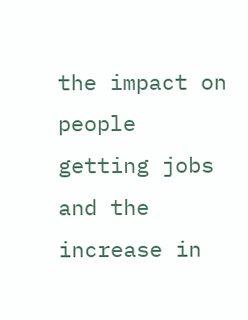the impact on people getting jobs and the increase in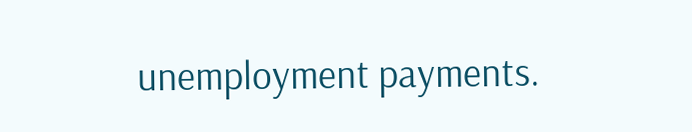unemployment payments.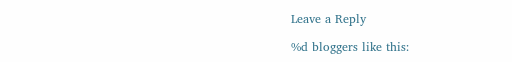Leave a Reply

%d bloggers like this: